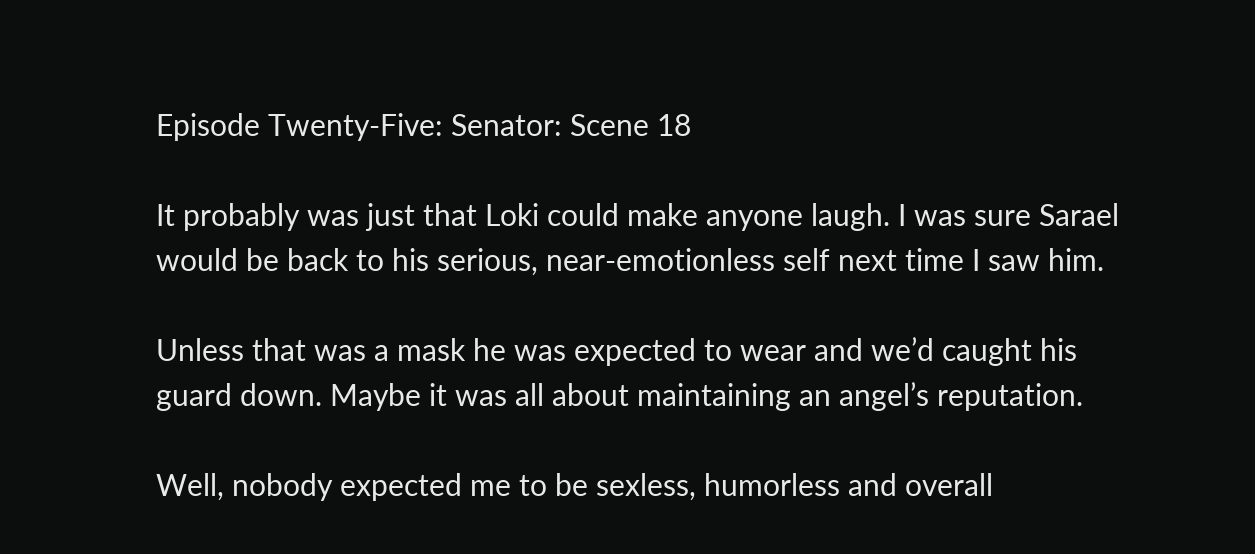Episode Twenty-Five: Senator: Scene 18

It probably was just that Loki could make anyone laugh. I was sure Sarael would be back to his serious, near-emotionless self next time I saw him.

Unless that was a mask he was expected to wear and we’d caught his guard down. Maybe it was all about maintaining an angel’s reputation.

Well, nobody expected me to be sexless, humorless and overall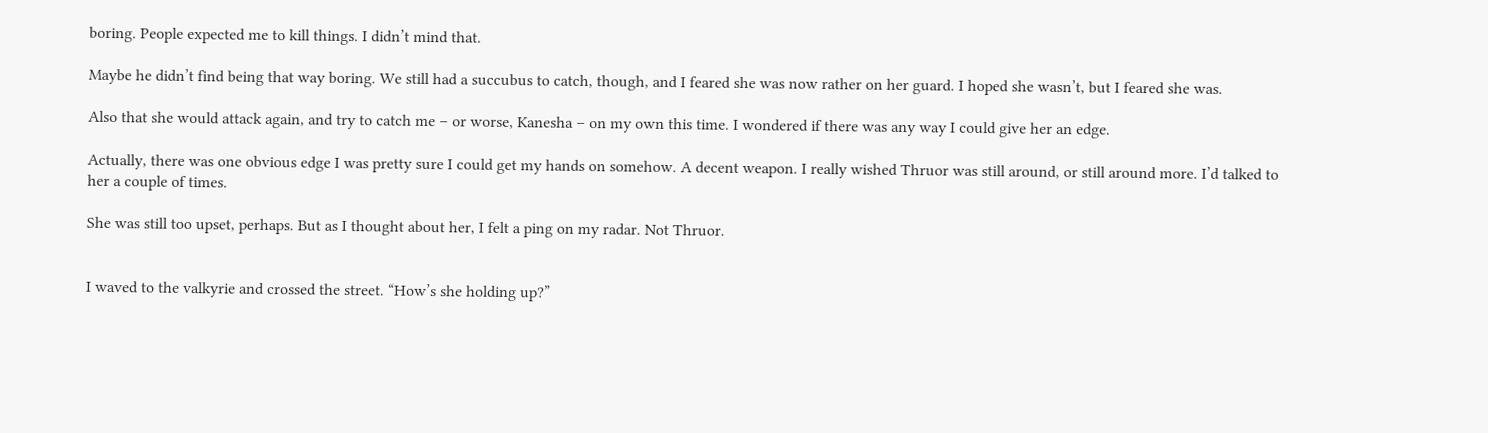boring. People expected me to kill things. I didn’t mind that.

Maybe he didn’t find being that way boring. We still had a succubus to catch, though, and I feared she was now rather on her guard. I hoped she wasn’t, but I feared she was.

Also that she would attack again, and try to catch me – or worse, Kanesha – on my own this time. I wondered if there was any way I could give her an edge.

Actually, there was one obvious edge I was pretty sure I could get my hands on somehow. A decent weapon. I really wished Thruor was still around, or still around more. I’d talked to her a couple of times.

She was still too upset, perhaps. But as I thought about her, I felt a ping on my radar. Not Thruor.


I waved to the valkyrie and crossed the street. “How’s she holding up?”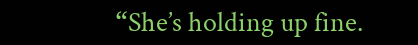“She’s holding up fine.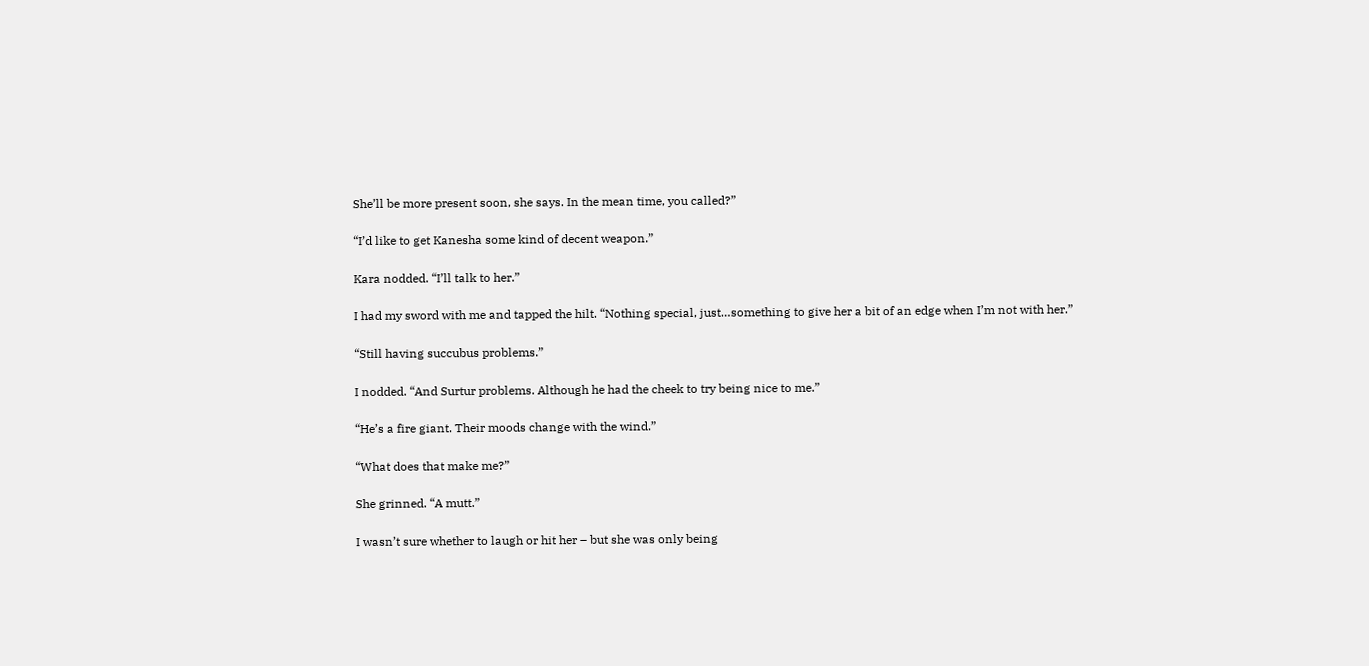She’ll be more present soon, she says. In the mean time, you called?”

“I’d like to get Kanesha some kind of decent weapon.”

Kara nodded. “I’ll talk to her.”

I had my sword with me and tapped the hilt. “Nothing special, just…something to give her a bit of an edge when I’m not with her.”

“Still having succubus problems.”

I nodded. “And Surtur problems. Although he had the cheek to try being nice to me.”

“He’s a fire giant. Their moods change with the wind.”

“What does that make me?”

She grinned. “A mutt.”

I wasn’t sure whether to laugh or hit her – but she was only being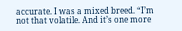accurate. I was a mixed breed. “I’m not that volatile. And it’s one more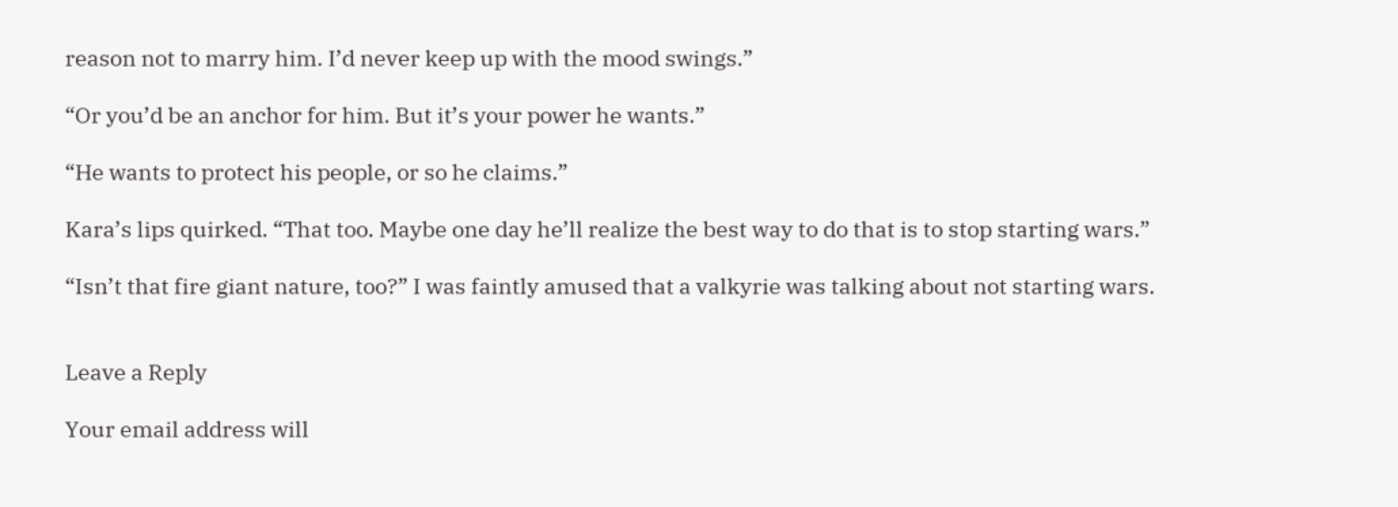reason not to marry him. I’d never keep up with the mood swings.”

“Or you’d be an anchor for him. But it’s your power he wants.”

“He wants to protect his people, or so he claims.”

Kara’s lips quirked. “That too. Maybe one day he’ll realize the best way to do that is to stop starting wars.”

“Isn’t that fire giant nature, too?” I was faintly amused that a valkyrie was talking about not starting wars.


Leave a Reply

Your email address will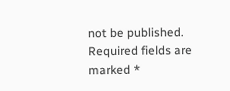not be published. Required fields are marked *